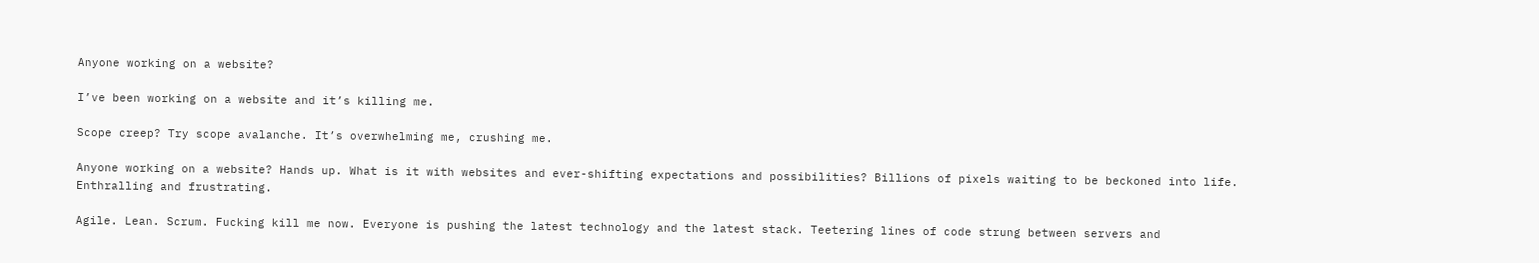Anyone working on a website?

I’ve been working on a website and it’s killing me.

Scope creep? Try scope avalanche. It’s overwhelming me, crushing me.

Anyone working on a website? Hands up. What is it with websites and ever-shifting expectations and possibilities? Billions of pixels waiting to be beckoned into life. Enthralling and frustrating.

Agile. Lean. Scrum. Fucking kill me now. Everyone is pushing the latest technology and the latest stack. Teetering lines of code strung between servers and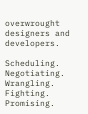overwrought designers and developers.

Scheduling. Negotiating. Wrangling. Fighting. Promising.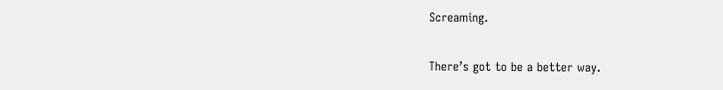Screaming.

There’s got to be a better way.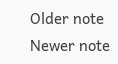Older note Newer note